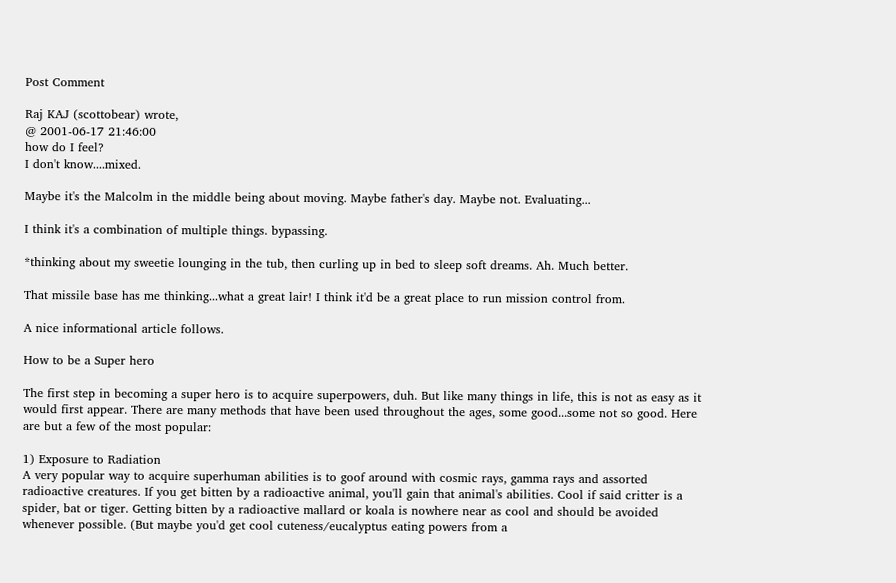Post Comment

Raj KAJ (scottobear) wrote,
@ 2001-06-17 21:46:00
how do I feel?
I don't know....mixed.

Maybe it's the Malcolm in the middle being about moving. Maybe father's day. Maybe not. Evaluating...

I think it's a combination of multiple things. bypassing.

*thinking about my sweetie lounging in the tub, then curling up in bed to sleep soft dreams. Ah. Much better.

That missile base has me thinking...what a great lair! I think it'd be a great place to run mission control from.

A nice informational article follows.

How to be a Super hero

The first step in becoming a super hero is to acquire superpowers, duh. But like many things in life, this is not as easy as it would first appear. There are many methods that have been used throughout the ages, some good...some not so good. Here are but a few of the most popular:

1) Exposure to Radiation
A very popular way to acquire superhuman abilities is to goof around with cosmic rays, gamma rays and assorted radioactive creatures. If you get bitten by a radioactive animal, you'll gain that animal's abilities. Cool if said critter is a spider, bat or tiger. Getting bitten by a radioactive mallard or koala is nowhere near as cool and should be avoided whenever possible. (But maybe you'd get cool cuteness/eucalyptus eating powers from a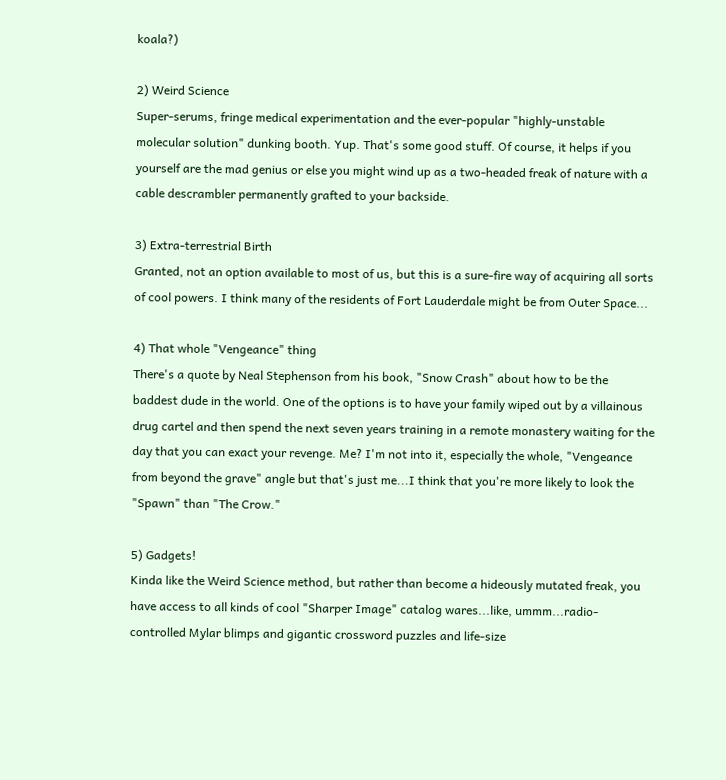koala?)

2) Weird Science
Super-serums, fringe medical experimentation and the ever-popular "highly-unstable molecular solution" dunking booth. Yup. That's some good stuff. Of course, it helps if you yourself are the mad genius or else you might wind up as a two-headed freak of nature with a cable descrambler permanently grafted to your backside.

3) Extra-terrestrial Birth
Granted, not an option available to most of us, but this is a sure-fire way of acquiring all sorts of cool powers. I think many of the residents of Fort Lauderdale might be from Outer Space...

4) That whole "Vengeance" thing
There's a quote by Neal Stephenson from his book, "Snow Crash" about how to be the baddest dude in the world. One of the options is to have your family wiped out by a villainous drug cartel and then spend the next seven years training in a remote monastery waiting for the day that you can exact your revenge. Me? I'm not into it, especially the whole, "Vengeance from beyond the grave" angle but that's just me...I think that you're more likely to look the "Spawn" than "The Crow."

5) Gadgets!
Kinda like the Weird Science method, but rather than become a hideously mutated freak, you have access to all kinds of cool "Sharper Image" catalog wares...like, ummm...radio-controlled Mylar blimps and gigantic crossword puzzles and life-size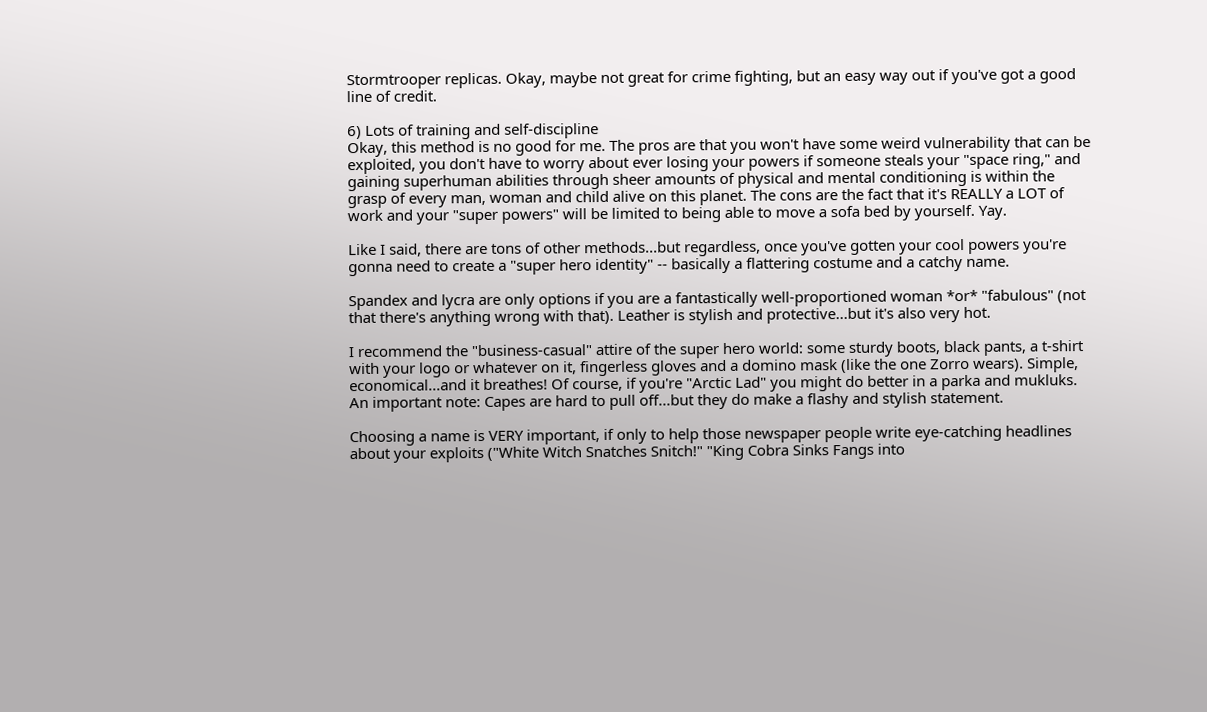Stormtrooper replicas. Okay, maybe not great for crime fighting, but an easy way out if you've got a good line of credit.

6) Lots of training and self-discipline
Okay, this method is no good for me. The pros are that you won't have some weird vulnerability that can be exploited, you don't have to worry about ever losing your powers if someone steals your "space ring," and gaining superhuman abilities through sheer amounts of physical and mental conditioning is within the grasp of every man, woman and child alive on this planet. The cons are the fact that it's REALLY a LOT of work and your "super powers" will be limited to being able to move a sofa bed by yourself. Yay.

Like I said, there are tons of other methods...but regardless, once you've gotten your cool powers you're gonna need to create a "super hero identity" -- basically a flattering costume and a catchy name.

Spandex and lycra are only options if you are a fantastically well-proportioned woman *or* "fabulous" (not that there's anything wrong with that). Leather is stylish and protective...but it's also very hot.

I recommend the "business-casual" attire of the super hero world: some sturdy boots, black pants, a t-shirt with your logo or whatever on it, fingerless gloves and a domino mask (like the one Zorro wears). Simple, economical...and it breathes! Of course, if you're "Arctic Lad" you might do better in a parka and mukluks. An important note: Capes are hard to pull off...but they do make a flashy and stylish statement.

Choosing a name is VERY important, if only to help those newspaper people write eye-catching headlines about your exploits ("White Witch Snatches Snitch!" "King Cobra Sinks Fangs into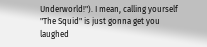Underworld!"). I mean, calling yourself "The Squid" is just gonna get you laughed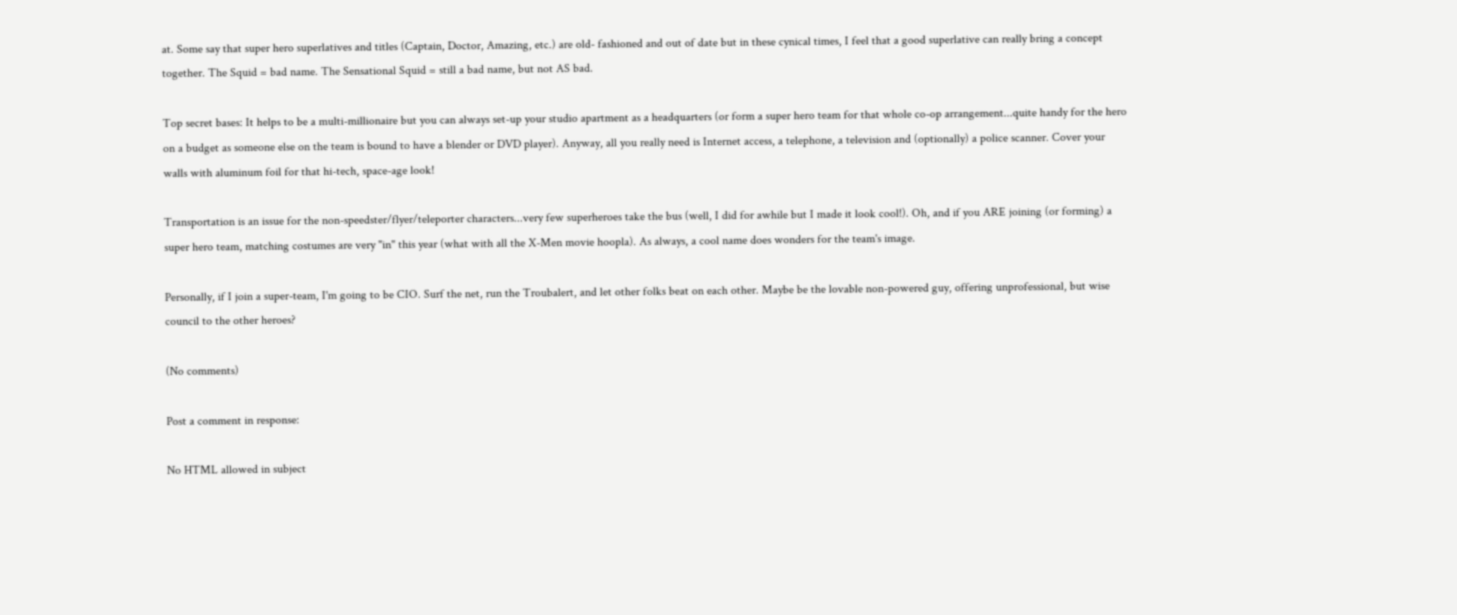at. Some say that super hero superlatives and titles (Captain, Doctor, Amazing, etc.) are old- fashioned and out of date but in these cynical times, I feel that a good superlative can really bring a concept together. The Squid = bad name. The Sensational Squid = still a bad name, but not AS bad.

Top secret bases: It helps to be a multi-millionaire but you can always set-up your studio apartment as a headquarters (or form a super hero team for that whole co-op arrangement...quite handy for the hero on a budget as someone else on the team is bound to have a blender or DVD player). Anyway, all you really need is Internet access, a telephone, a television and (optionally) a police scanner. Cover your walls with aluminum foil for that hi-tech, space-age look!

Transportation is an issue for the non-speedster/flyer/teleporter characters...very few superheroes take the bus (well, I did for awhile but I made it look cool!). Oh, and if you ARE joining (or forming) a super hero team, matching costumes are very "in" this year (what with all the X-Men movie hoopla). As always, a cool name does wonders for the team's image.

Personally, if I join a super-team, I'm going to be CIO. Surf the net, run the Troubalert, and let other folks beat on each other. Maybe be the lovable non-powered guy, offering unprofessional, but wise council to the other heroes?

(No comments)

Post a comment in response:

No HTML allowed in subject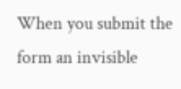When you submit the form an invisible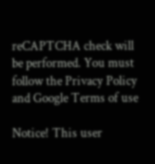reCAPTCHA check will be performed. You must follow the Privacy Policy and Google Terms of use

Notice! This user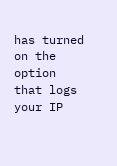has turned on the option that logs your IP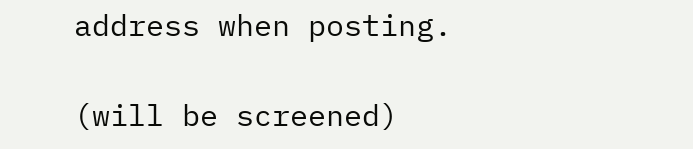address when posting.

(will be screened)